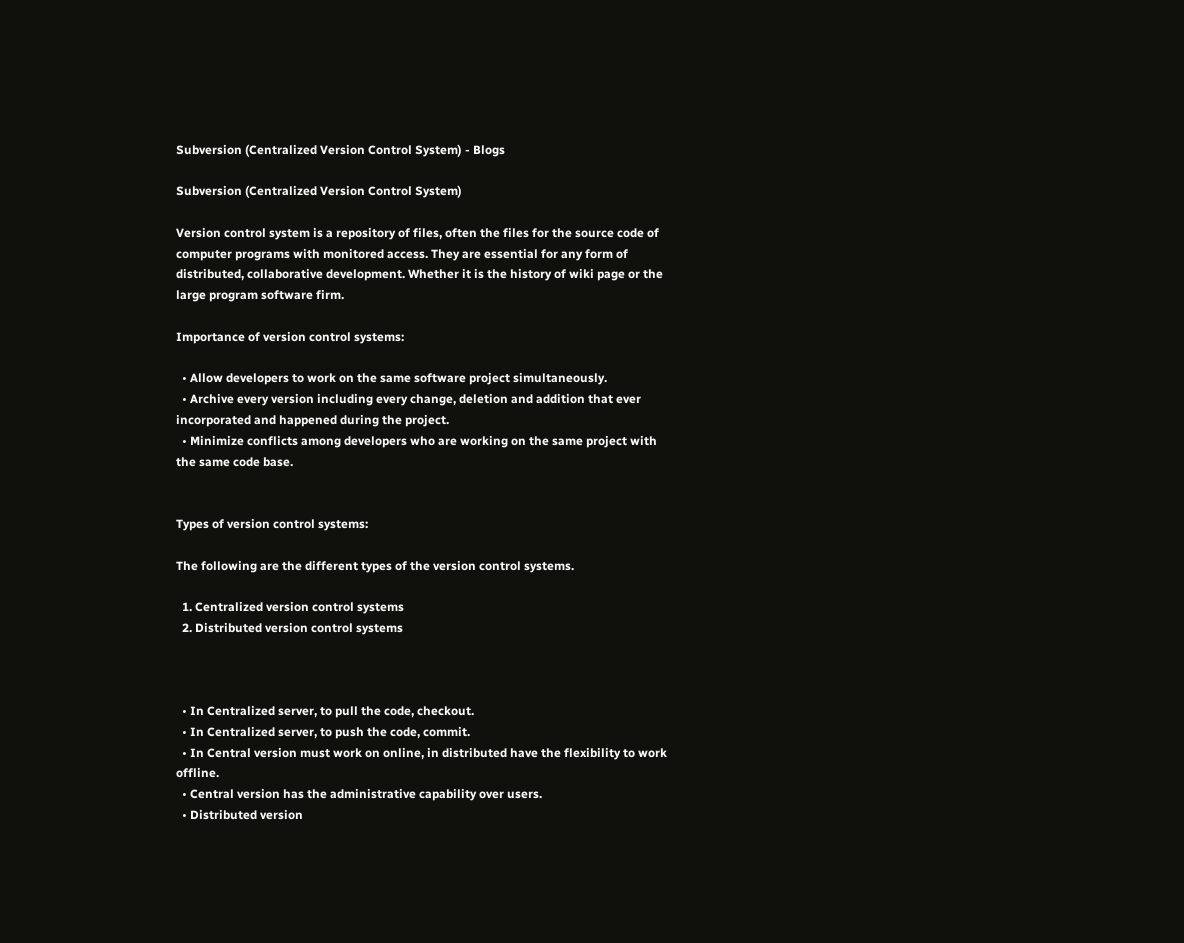Subversion (Centralized Version Control System) - Blogs

Subversion (Centralized Version Control System)

Version control system is a repository of files, often the files for the source code of computer programs with monitored access. They are essential for any form of distributed, collaborative development. Whether it is the history of wiki page or the large program software firm.

Importance of version control systems:

  • Allow developers to work on the same software project simultaneously.
  • Archive every version including every change, deletion and addition that ever incorporated and happened during the project.
  • Minimize conflicts among developers who are working on the same project with the same code base.


Types of version control systems:

The following are the different types of the version control systems.

  1. Centralized version control systems
  2. Distributed version control systems



  • In Centralized server, to pull the code, checkout.
  • In Centralized server, to push the code, commit.
  • In Central version must work on online, in distributed have the flexibility to work offline.
  • Central version has the administrative capability over users.
  • Distributed version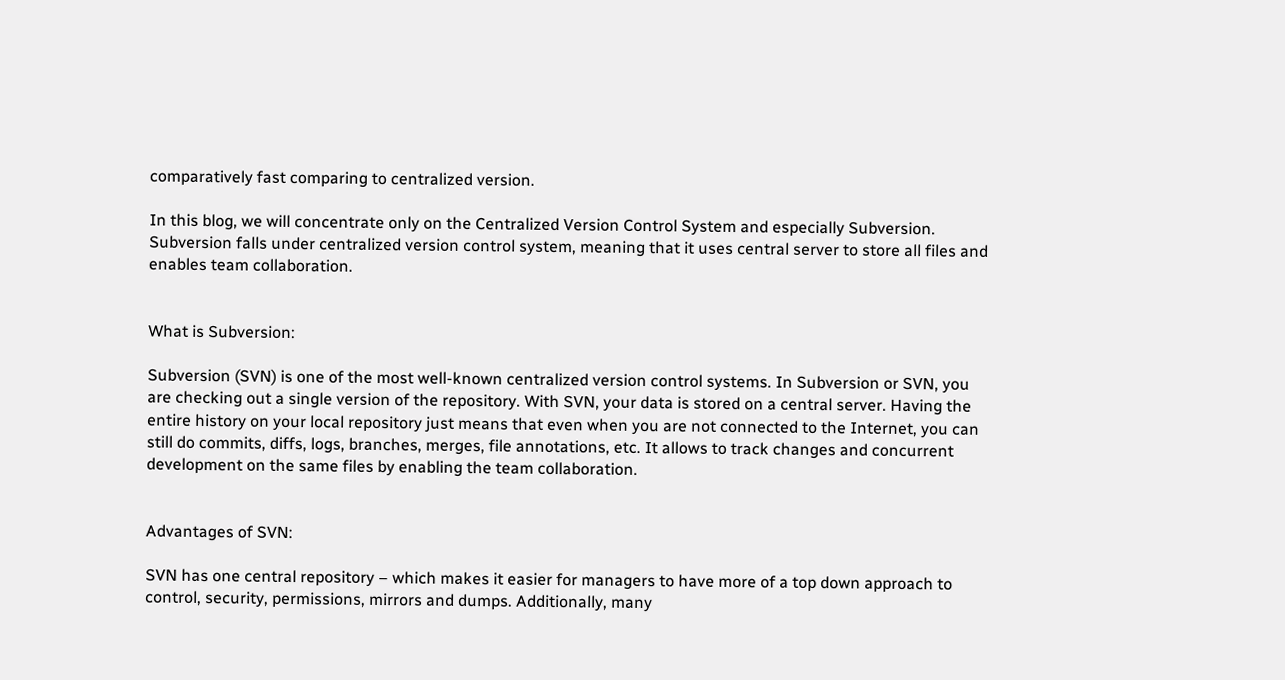comparatively fast comparing to centralized version.

In this blog, we will concentrate only on the Centralized Version Control System and especially Subversion. Subversion falls under centralized version control system, meaning that it uses central server to store all files and enables team collaboration.


What is Subversion:

Subversion (SVN) is one of the most well-known centralized version control systems. In Subversion or SVN, you are checking out a single version of the repository. With SVN, your data is stored on a central server. Having the entire history on your local repository just means that even when you are not connected to the Internet, you can still do commits, diffs, logs, branches, merges, file annotations, etc. It allows to track changes and concurrent development on the same files by enabling the team collaboration.


Advantages of SVN:

SVN has one central repository – which makes it easier for managers to have more of a top down approach to control, security, permissions, mirrors and dumps. Additionally, many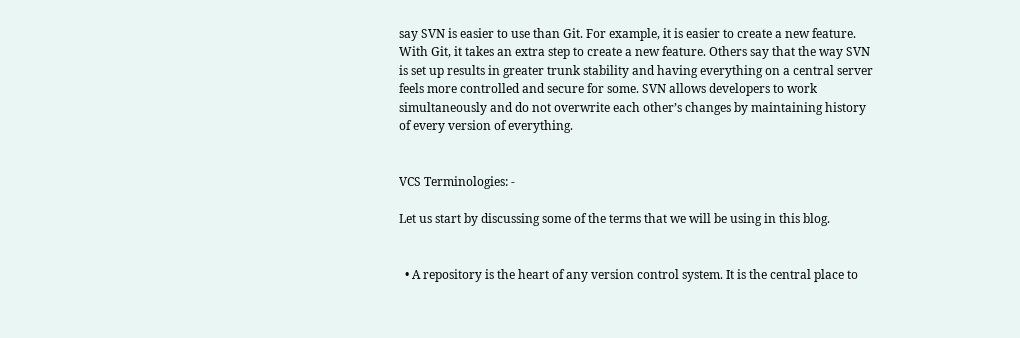say SVN is easier to use than Git. For example, it is easier to create a new feature. With Git, it takes an extra step to create a new feature. Others say that the way SVN is set up results in greater trunk stability and having everything on a central server feels more controlled and secure for some. SVN allows developers to work simultaneously and do not overwrite each other’s changes by maintaining history of every version of everything.


VCS Terminologies: -

Let us start by discussing some of the terms that we will be using in this blog.


  • A repository is the heart of any version control system. It is the central place to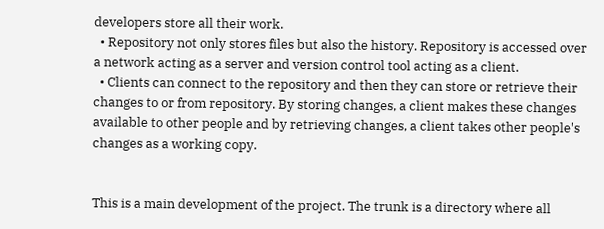developers store all their work.
  • Repository not only stores files but also the history. Repository is accessed over a network acting as a server and version control tool acting as a client.
  • Clients can connect to the repository and then they can store or retrieve their changes to or from repository. By storing changes, a client makes these changes available to other people and by retrieving changes, a client takes other people's changes as a working copy.


This is a main development of the project. The trunk is a directory where all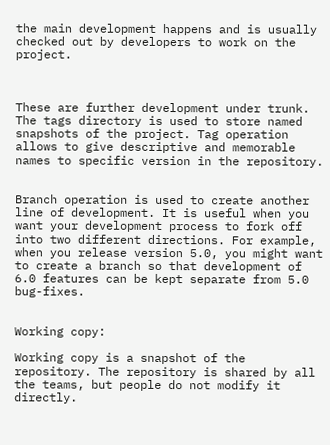the main development happens and is usually checked out by developers to work on the project.



These are further development under trunk. The tags directory is used to store named snapshots of the project. Tag operation allows to give descriptive and memorable names to specific version in the repository.


Branch operation is used to create another line of development. It is useful when you want your development process to fork off into two different directions. For example, when you release version 5.0, you might want to create a branch so that development of 6.0 features can be kept separate from 5.0 bug-fixes.


Working copy:

Working copy is a snapshot of the repository. The repository is shared by all the teams, but people do not modify it directly.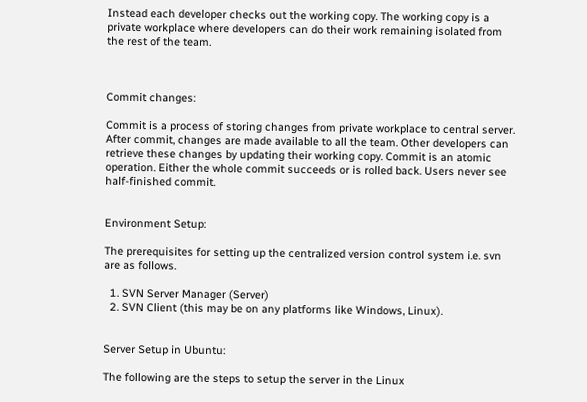Instead each developer checks out the working copy. The working copy is a private workplace where developers can do their work remaining isolated from the rest of the team.



Commit changes:

Commit is a process of storing changes from private workplace to central server. After commit, changes are made available to all the team. Other developers can retrieve these changes by updating their working copy. Commit is an atomic operation. Either the whole commit succeeds or is rolled back. Users never see half-finished commit.


Environment Setup:

The prerequisites for setting up the centralized version control system i.e. svn are as follows.

  1. SVN Server Manager (Server)
  2. SVN Client (this may be on any platforms like Windows, Linux).


Server Setup in Ubuntu:

The following are the steps to setup the server in the Linux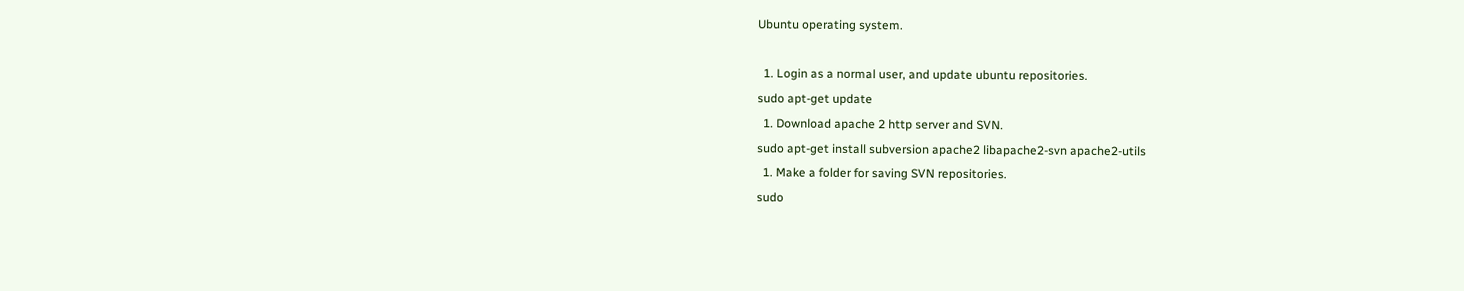Ubuntu operating system.

  1. Login as a normal user, and update ubuntu repositories.
sudo apt-get update
  1. Download apache 2 http server and SVN.
sudo apt-get install subversion apache2 libapache2-svn apache2-utils
  1. Make a folder for saving SVN repositories.
sudo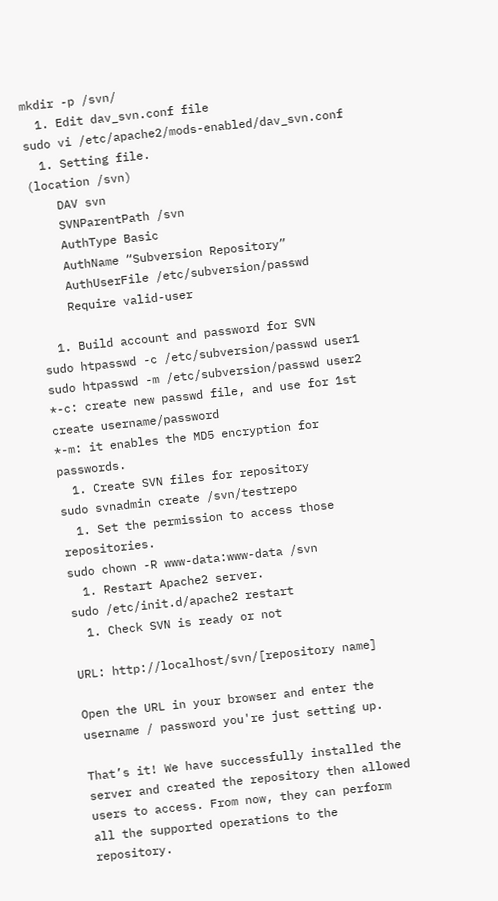mkdir -p /svn/
  1. Edit dav_svn.conf file
sudo vi /etc/apache2/mods-enabled/dav_svn.conf
  1. Setting file.
(location /svn)
    DAV svn
    SVNParentPath /svn
    AuthType Basic
    AuthName “Subversion Repository”
    AuthUserFile /etc/subversion/passwd
    Require valid-user

  1. Build account and password for SVN
sudo htpasswd -c /etc/subversion/passwd user1
sudo htpasswd -m /etc/subversion/passwd user2
*-c: create new passwd file, and use for 1st create username/password
*-m: it enables the MD5 encryption for passwords.
  1. Create SVN files for repository
sudo svnadmin create /svn/testrepo
  1. Set the permission to access those repositories.
sudo chown -R www-data:www-data /svn
  1. Restart Apache2 server.
sudo /etc/init.d/apache2 restart
  1. Check SVN is ready or not

URL: http://localhost/svn/[repository name]

Open the URL in your browser and enter the username / password you're just setting up.

That’s it! We have successfully installed the server and created the repository then allowed users to access. From now, they can perform all the supported operations to the repository.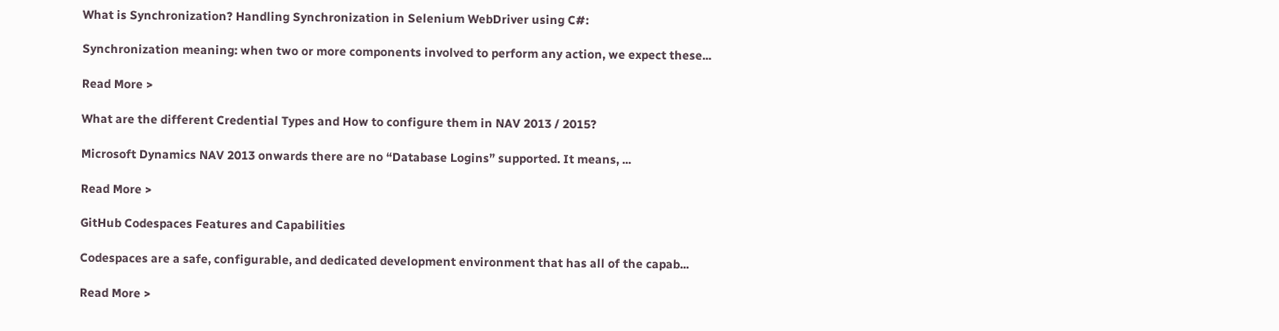What is Synchronization? Handling Synchronization in Selenium WebDriver using C#:

Synchronization meaning: when two or more components involved to perform any action, we expect these...

Read More >

What are the different Credential Types and How to configure them in NAV 2013 / 2015?

Microsoft Dynamics NAV 2013 onwards there are no “Database Logins” supported. It means, ...

Read More >

GitHub Codespaces Features and Capabilities

Codespaces are a safe, configurable, and dedicated development environment that has all of the capab...

Read More >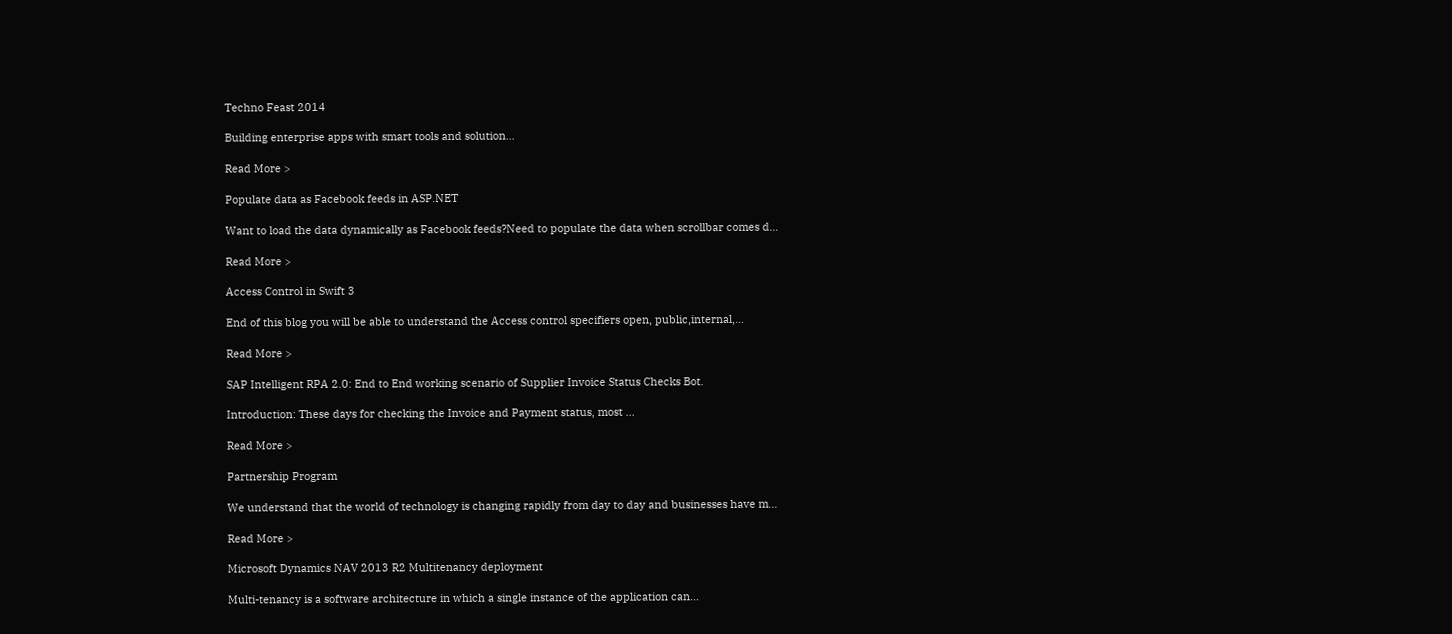Techno Feast 2014

Building enterprise apps with smart tools and solution...

Read More >

Populate data as Facebook feeds in ASP.NET

Want to load the data dynamically as Facebook feeds?Need to populate the data when scrollbar comes d...

Read More >

Access Control in Swift 3

End of this blog you will be able to understand the Access control specifiers open, public,internal,...

Read More >

SAP Intelligent RPA 2.0: End to End working scenario of Supplier Invoice Status Checks Bot.

Introduction: These days for checking the Invoice and Payment status, most ...

Read More >

Partnership Program

We understand that the world of technology is changing rapidly from day to day and businesses have m...

Read More >

Microsoft Dynamics NAV 2013 R2 Multitenancy deployment

Multi-tenancy is a software architecture in which a single instance of the application can...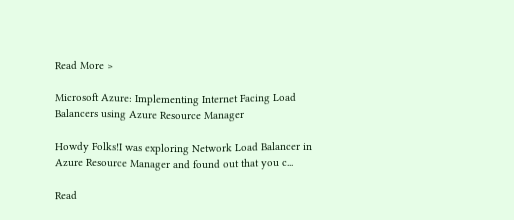Read More >

Microsoft Azure: Implementing Internet Facing Load Balancers using Azure Resource Manager

Howdy Folks!I was exploring Network Load Balancer in Azure Resource Manager and found out that you c...

Read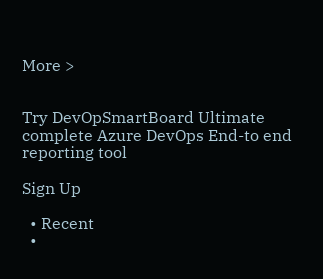More >


Try DevOpSmartBoard Ultimate complete Azure DevOps End-to end reporting tool

Sign Up

  • Recent
  •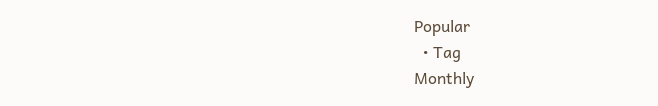Popular
  • Tag
Monthly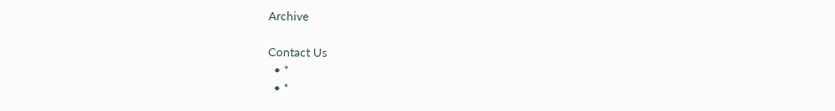Archive

Contact Us
  • *
  • *